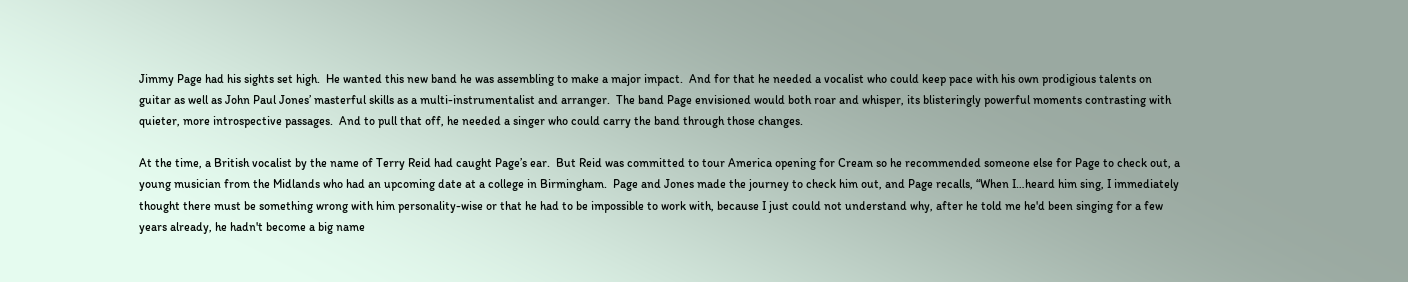Jimmy Page had his sights set high.  He wanted this new band he was assembling to make a major impact.  And for that he needed a vocalist who could keep pace with his own prodigious talents on guitar as well as John Paul Jones’ masterful skills as a multi-instrumentalist and arranger.  The band Page envisioned would both roar and whisper, its blisteringly powerful moments contrasting with quieter, more introspective passages.  And to pull that off, he needed a singer who could carry the band through those changes.

At the time, a British vocalist by the name of Terry Reid had caught Page’s ear.  But Reid was committed to tour America opening for Cream so he recommended someone else for Page to check out, a young musician from the Midlands who had an upcoming date at a college in Birmingham.  Page and Jones made the journey to check him out, and Page recalls, “When I…heard him sing, I immediately thought there must be something wrong with him personality-wise or that he had to be impossible to work with, because I just could not understand why, after he told me he'd been singing for a few years already, he hadn't become a big name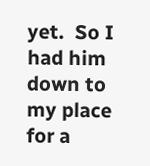yet.  So I had him down to my place for a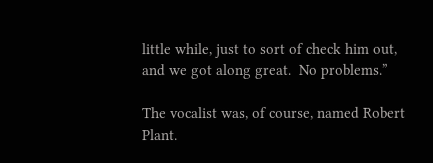little while, just to sort of check him out, and we got along great.  No problems.”

The vocalist was, of course, named Robert Plant.